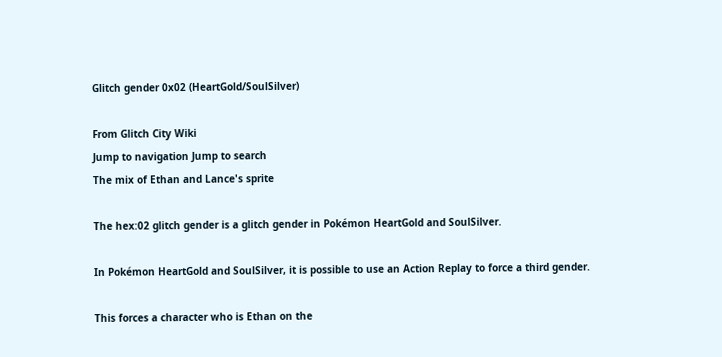Glitch gender 0x02 (HeartGold/SoulSilver)

From Glitch City Wiki
Jump to navigation Jump to search
The mix of Ethan and Lance's sprite

The hex:02 glitch gender is a glitch gender in Pokémon HeartGold and SoulSilver.

In Pokémon HeartGold and SoulSilver, it is possible to use an Action Replay to force a third gender.

This forces a character who is Ethan on the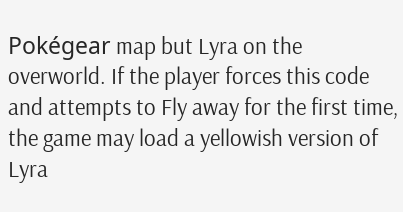Pokégear map but Lyra on the overworld. If the player forces this code and attempts to Fly away for the first time, the game may load a yellowish version of Lyra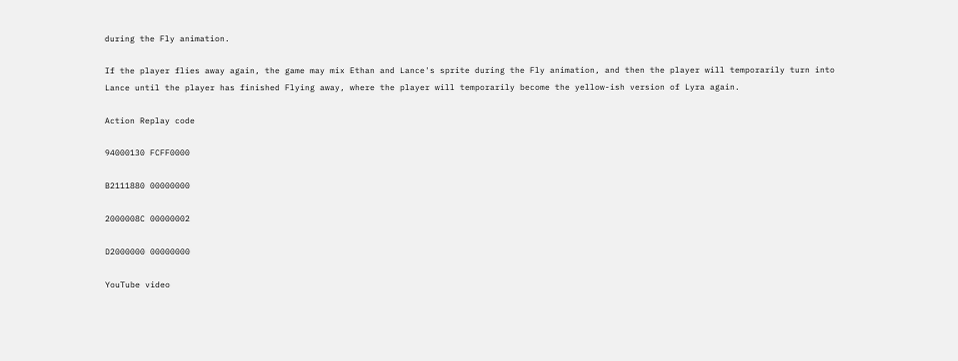during the Fly animation.

If the player flies away again, the game may mix Ethan and Lance's sprite during the Fly animation, and then the player will temporarily turn into Lance until the player has finished Flying away, where the player will temporarily become the yellow-ish version of Lyra again.

Action Replay code

94000130 FCFF0000

B2111880 00000000

2000008C 00000002

D2000000 00000000

YouTube video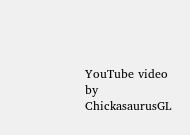YouTube video by ChickasaurusGL